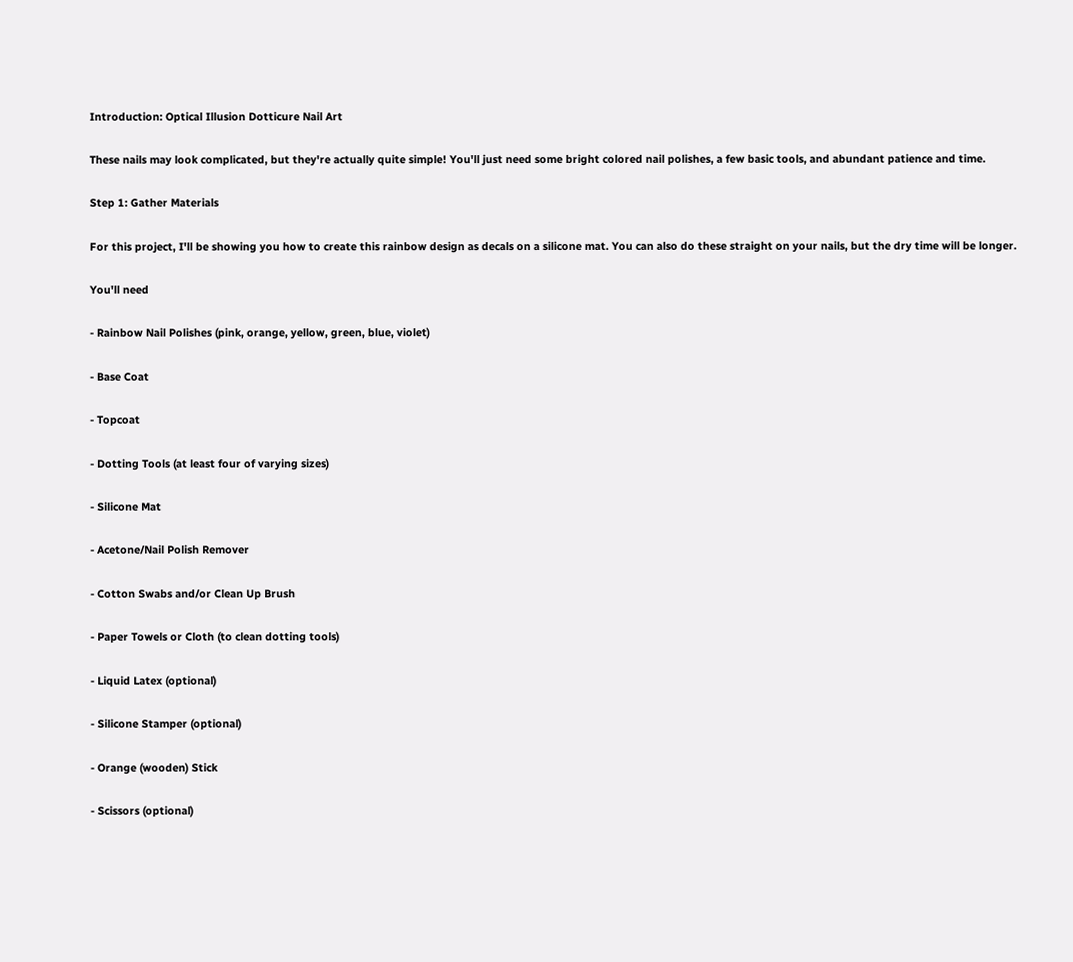Introduction: Optical Illusion Dotticure Nail Art

These nails may look complicated, but they're actually quite simple! You'll just need some bright colored nail polishes, a few basic tools, and abundant patience and time.

Step 1: Gather Materials

For this project, I'll be showing you how to create this rainbow design as decals on a silicone mat. You can also do these straight on your nails, but the dry time will be longer.

You'll need

- Rainbow Nail Polishes (pink, orange, yellow, green, blue, violet)

- Base Coat

- Topcoat

- Dotting Tools (at least four of varying sizes)

- Silicone Mat

- Acetone/Nail Polish Remover

- Cotton Swabs and/or Clean Up Brush

- Paper Towels or Cloth (to clean dotting tools)

- Liquid Latex (optional)

- Silicone Stamper (optional)

- Orange (wooden) Stick

- Scissors (optional)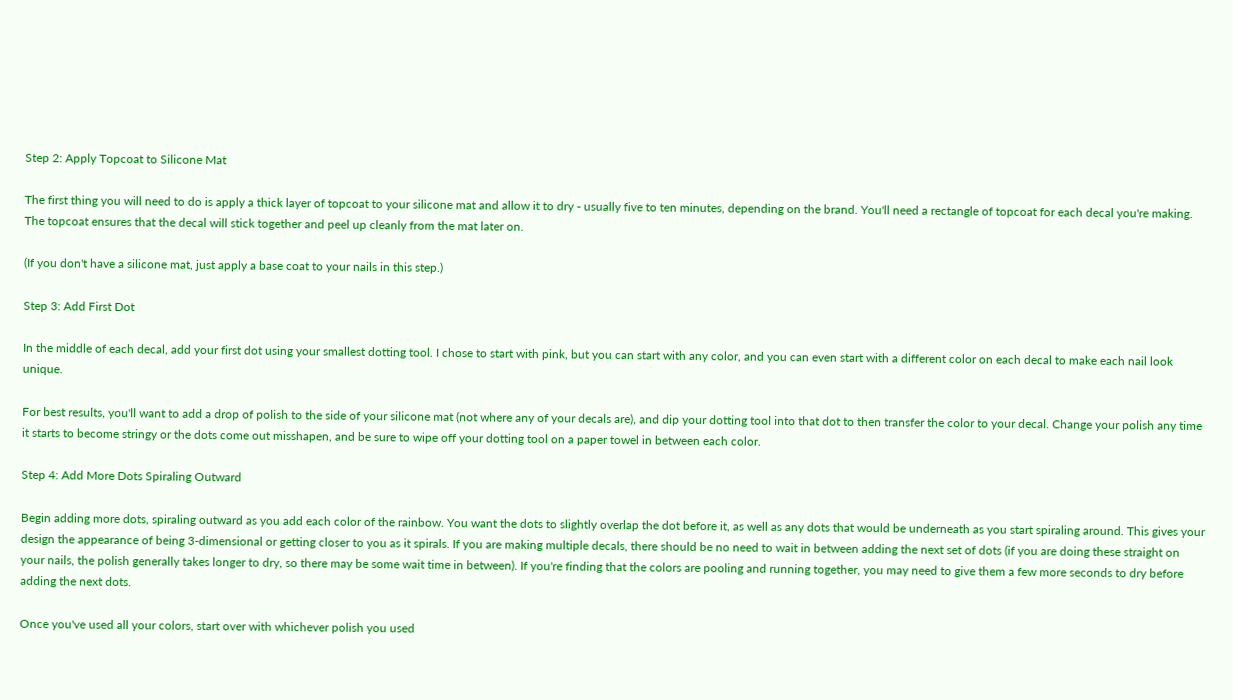Step 2: Apply Topcoat to Silicone Mat

The first thing you will need to do is apply a thick layer of topcoat to your silicone mat and allow it to dry - usually five to ten minutes, depending on the brand. You'll need a rectangle of topcoat for each decal you're making. The topcoat ensures that the decal will stick together and peel up cleanly from the mat later on.

(If you don't have a silicone mat, just apply a base coat to your nails in this step.)

Step 3: Add First Dot

In the middle of each decal, add your first dot using your smallest dotting tool. I chose to start with pink, but you can start with any color, and you can even start with a different color on each decal to make each nail look unique.

For best results, you'll want to add a drop of polish to the side of your silicone mat (not where any of your decals are), and dip your dotting tool into that dot to then transfer the color to your decal. Change your polish any time it starts to become stringy or the dots come out misshapen, and be sure to wipe off your dotting tool on a paper towel in between each color.

Step 4: Add More Dots Spiraling Outward

Begin adding more dots, spiraling outward as you add each color of the rainbow. You want the dots to slightly overlap the dot before it, as well as any dots that would be underneath as you start spiraling around. This gives your design the appearance of being 3-dimensional or getting closer to you as it spirals. If you are making multiple decals, there should be no need to wait in between adding the next set of dots (if you are doing these straight on your nails, the polish generally takes longer to dry, so there may be some wait time in between). If you're finding that the colors are pooling and running together, you may need to give them a few more seconds to dry before adding the next dots.

Once you've used all your colors, start over with whichever polish you used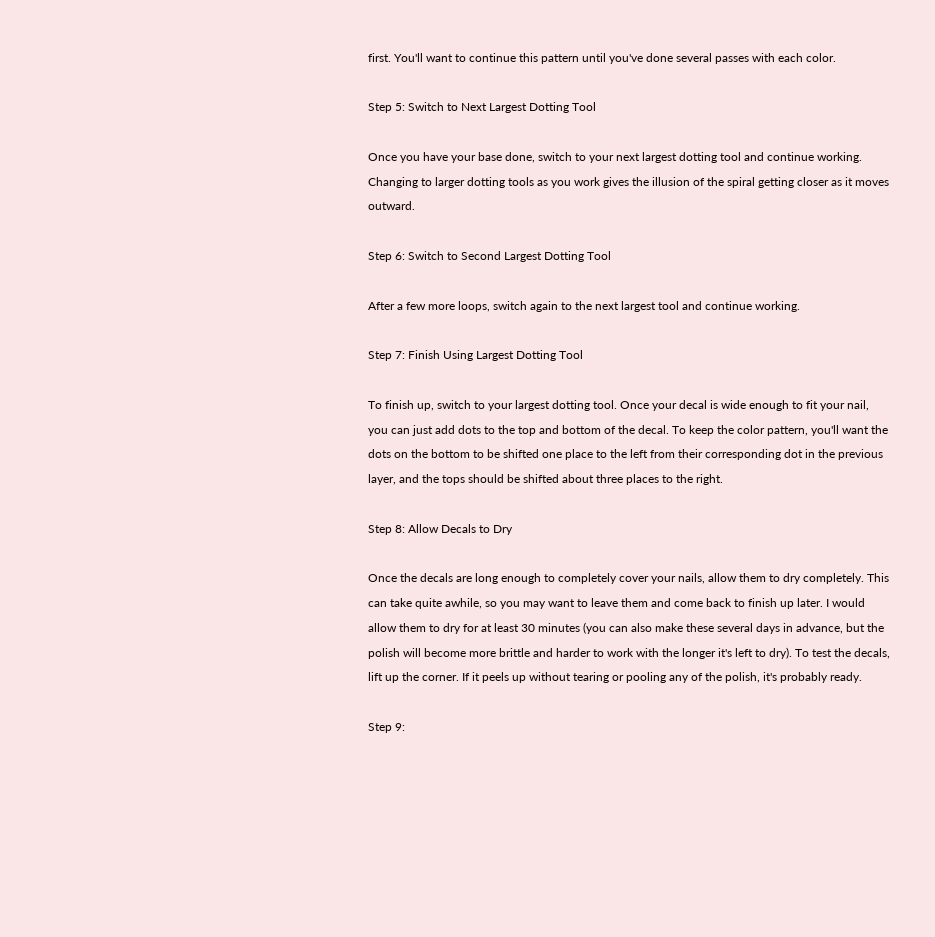first. You'll want to continue this pattern until you've done several passes with each color.

Step 5: Switch to Next Largest Dotting Tool

Once you have your base done, switch to your next largest dotting tool and continue working. Changing to larger dotting tools as you work gives the illusion of the spiral getting closer as it moves outward.

Step 6: Switch to Second Largest Dotting Tool

After a few more loops, switch again to the next largest tool and continue working.

Step 7: Finish Using Largest Dotting Tool

To finish up, switch to your largest dotting tool. Once your decal is wide enough to fit your nail, you can just add dots to the top and bottom of the decal. To keep the color pattern, you'll want the dots on the bottom to be shifted one place to the left from their corresponding dot in the previous layer, and the tops should be shifted about three places to the right.

Step 8: Allow Decals to Dry

Once the decals are long enough to completely cover your nails, allow them to dry completely. This can take quite awhile, so you may want to leave them and come back to finish up later. I would allow them to dry for at least 30 minutes (you can also make these several days in advance, but the polish will become more brittle and harder to work with the longer it's left to dry). To test the decals, lift up the corner. If it peels up without tearing or pooling any of the polish, it's probably ready.

Step 9: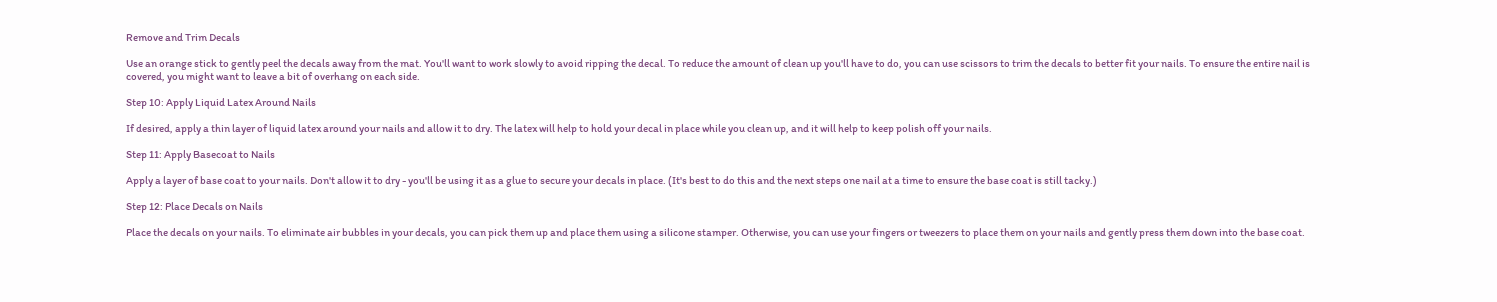Remove and Trim Decals

Use an orange stick to gently peel the decals away from the mat. You'll want to work slowly to avoid ripping the decal. To reduce the amount of clean up you'll have to do, you can use scissors to trim the decals to better fit your nails. To ensure the entire nail is covered, you might want to leave a bit of overhang on each side.

Step 10: Apply Liquid Latex Around Nails

If desired, apply a thin layer of liquid latex around your nails and allow it to dry. The latex will help to hold your decal in place while you clean up, and it will help to keep polish off your nails.

Step 11: Apply Basecoat to Nails

Apply a layer of base coat to your nails. Don't allow it to dry - you'll be using it as a glue to secure your decals in place. (It's best to do this and the next steps one nail at a time to ensure the base coat is still tacky.)

Step 12: Place Decals on Nails

Place the decals on your nails. To eliminate air bubbles in your decals, you can pick them up and place them using a silicone stamper. Otherwise, you can use your fingers or tweezers to place them on your nails and gently press them down into the base coat.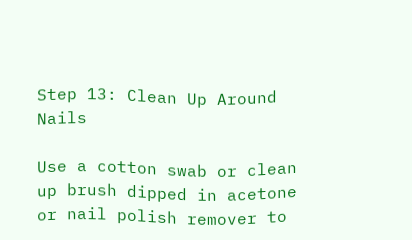Step 13: Clean Up Around Nails

Use a cotton swab or clean up brush dipped in acetone or nail polish remover to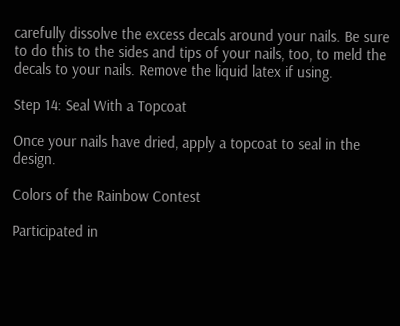carefully dissolve the excess decals around your nails. Be sure to do this to the sides and tips of your nails, too, to meld the decals to your nails. Remove the liquid latex if using.

Step 14: Seal With a Topcoat

Once your nails have dried, apply a topcoat to seal in the design.

Colors of the Rainbow Contest

Participated in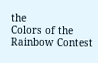the
Colors of the Rainbow Contest